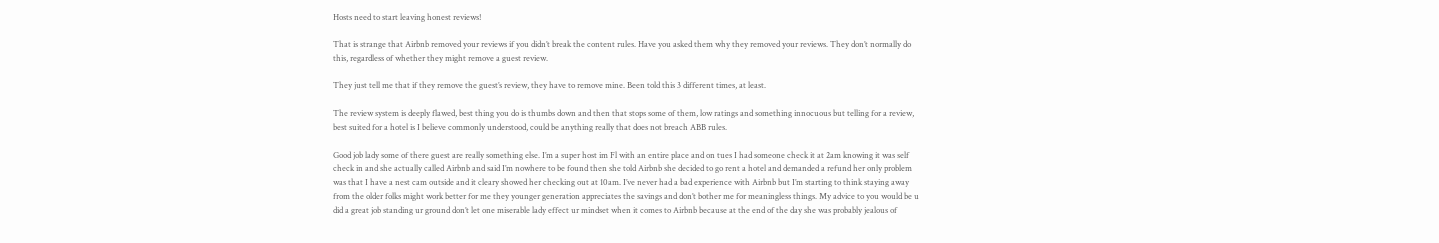Hosts need to start leaving honest reviews!

That is strange that Airbnb removed your reviews if you didn’t break the content rules. Have you asked them why they removed your reviews. They don’t normally do this, regardless of whether they might remove a guest review.

They just tell me that if they remove the guest’s review, they have to remove mine. Been told this 3 different times, at least.

The review system is deeply flawed, best thing you do is thumbs down and then that stops some of them, low ratings and something innocuous but telling for a review, best suited for a hotel is I believe commonly understood, could be anything really that does not breach ABB rules.

Good job lady some of there guest are really something else. I’m a super host im Fl with an entire place and on tues I had someone check it at 2am knowing it was self check in and she actually called Airbnb and said I’m nowhere to be found then she told Airbnb she decided to go rent a hotel and demanded a refund her only problem was that I have a nest cam outside and it cleary showed her checking out at 10am. I’ve never had a bad experience with Airbnb but I’m starting to think staying away from the older folks might work better for me they younger generation appreciates the savings and don’t bother me for meaningless things. My advice to you would be u did a great job standing ur ground don’t let one miserable lady effect ur mindset when it comes to Airbnb because at the end of the day she was probably jealous of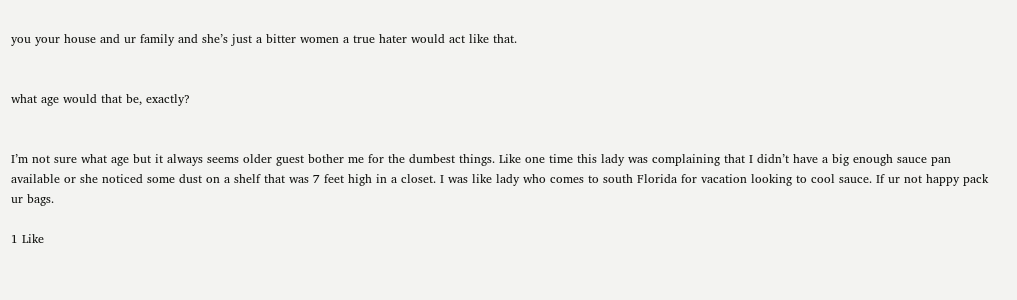you your house and ur family and she’s just a bitter women a true hater would act like that.


what age would that be, exactly?


I’m not sure what age but it always seems older guest bother me for the dumbest things. Like one time this lady was complaining that I didn’t have a big enough sauce pan available or she noticed some dust on a shelf that was 7 feet high in a closet. I was like lady who comes to south Florida for vacation looking to cool sauce. If ur not happy pack ur bags.

1 Like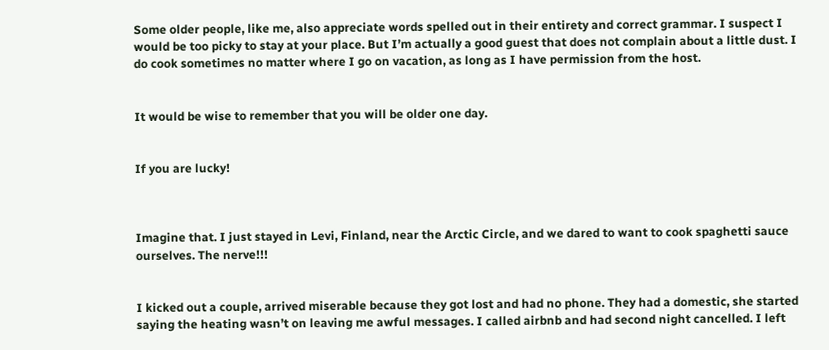Some older people, like me, also appreciate words spelled out in their entirety and correct grammar. I suspect I would be too picky to stay at your place. But I’m actually a good guest that does not complain about a little dust. I do cook sometimes no matter where I go on vacation, as long as I have permission from the host.


It would be wise to remember that you will be older one day.


If you are lucky!



Imagine that. I just stayed in Levi, Finland, near the Arctic Circle, and we dared to want to cook spaghetti sauce ourselves. The nerve!!!


I kicked out a couple, arrived miserable because they got lost and had no phone. They had a domestic, she started saying the heating wasn’t on leaving me awful messages. I called airbnb and had second night cancelled. I left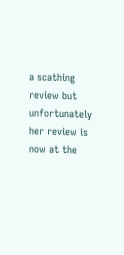a scathing review but unfortunately her review is now at the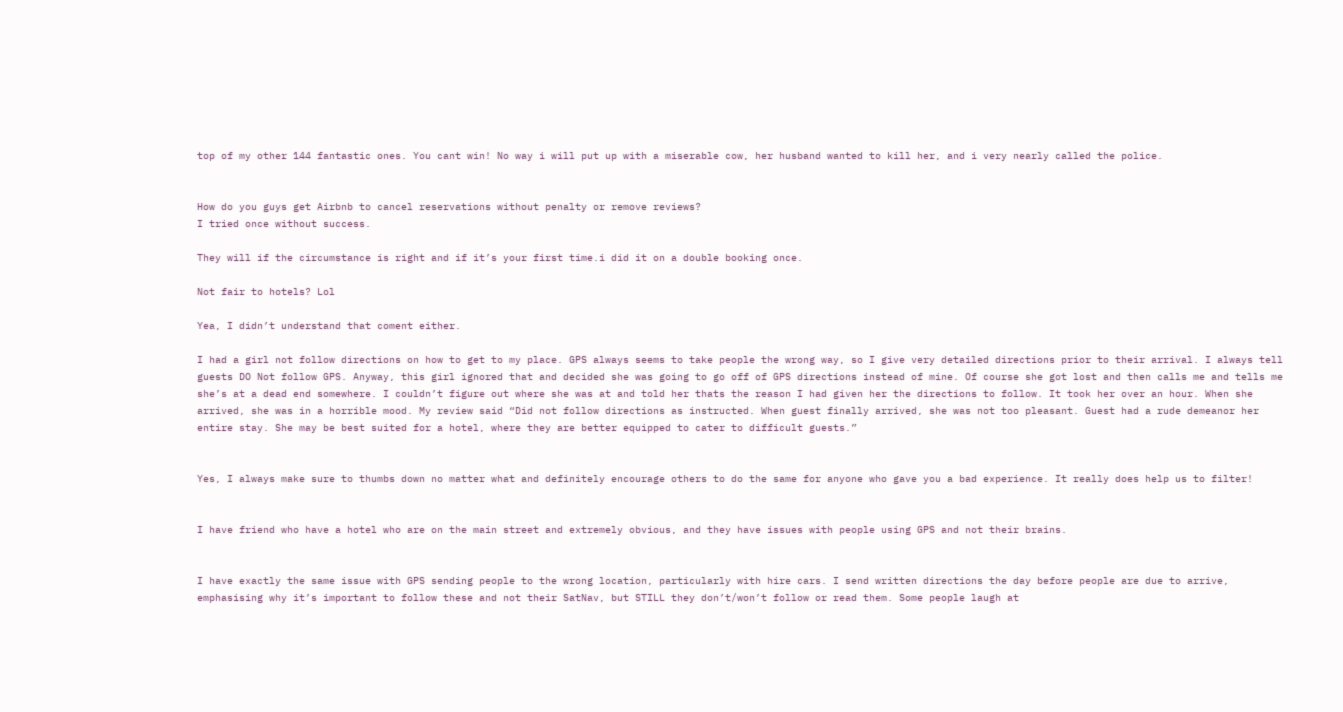top of my other 144 fantastic ones. You cant win! No way i will put up with a miserable cow, her husband wanted to kill her, and i very nearly called the police.


How do you guys get Airbnb to cancel reservations without penalty or remove reviews?
I tried once without success.

They will if the circumstance is right and if it’s your first time.i did it on a double booking once.

Not fair to hotels? Lol

Yea, I didn’t understand that coment either.

I had a girl not follow directions on how to get to my place. GPS always seems to take people the wrong way, so I give very detailed directions prior to their arrival. I always tell guests DO Not follow GPS. Anyway, this girl ignored that and decided she was going to go off of GPS directions instead of mine. Of course she got lost and then calls me and tells me she’s at a dead end somewhere. I couldn’t figure out where she was at and told her thats the reason I had given her the directions to follow. It took her over an hour. When she arrived, she was in a horrible mood. My review said “Did not follow directions as instructed. When guest finally arrived, she was not too pleasant. Guest had a rude demeanor her entire stay. She may be best suited for a hotel, where they are better equipped to cater to difficult guests.”


Yes, I always make sure to thumbs down no matter what and definitely encourage others to do the same for anyone who gave you a bad experience. It really does help us to filter!


I have friend who have a hotel who are on the main street and extremely obvious, and they have issues with people using GPS and not their brains.


I have exactly the same issue with GPS sending people to the wrong location, particularly with hire cars. I send written directions the day before people are due to arrive, emphasising why it’s important to follow these and not their SatNav, but STILL they don’t/won’t follow or read them. Some people laugh at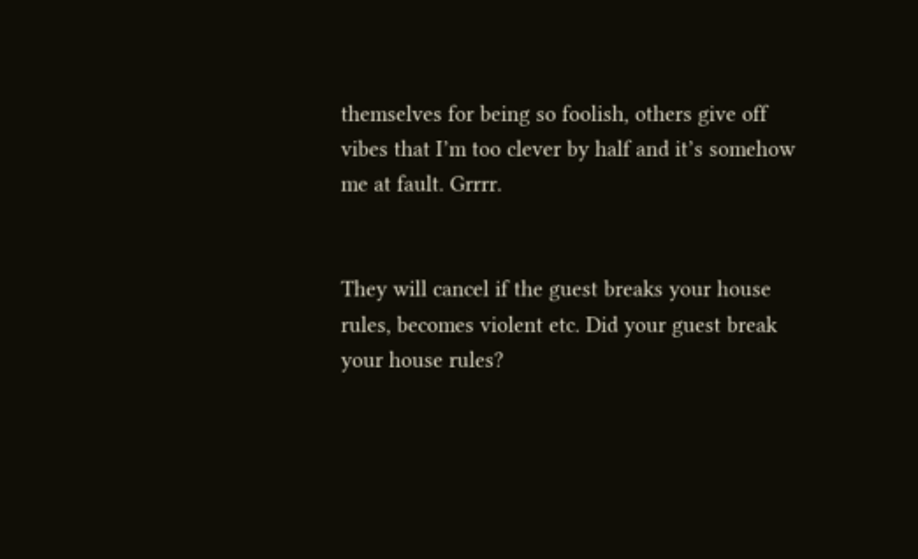themselves for being so foolish, others give off vibes that I’m too clever by half and it’s somehow me at fault. Grrrr.


They will cancel if the guest breaks your house rules, becomes violent etc. Did your guest break your house rules?